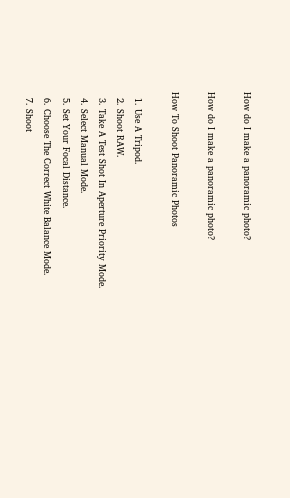How do I make a panoramic photo?

How do I make a panoramic photo?

How To Shoot Panoramic Photos

  1. Use A Tripod.
  2. Shoot RAW.
  3. Take A Test Shot In Aperture Priority Mode.
  4. Select Manual Mode.
  5. Set Your Focal Distance.
  6. Choose The Correct White Balance Mode.
  7. Shoot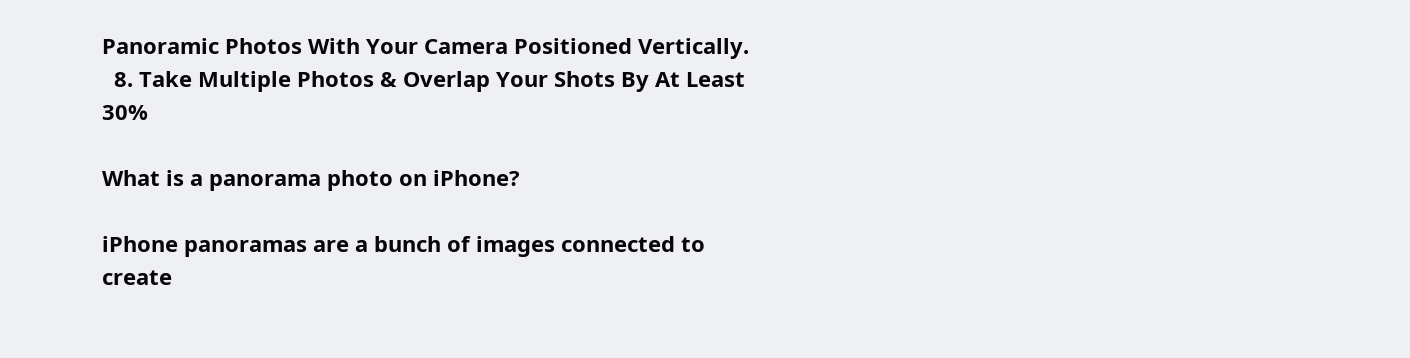Panoramic Photos With Your Camera Positioned Vertically.
  8. Take Multiple Photos & Overlap Your Shots By At Least 30%

What is a panorama photo on iPhone?

iPhone panoramas are a bunch of images connected to create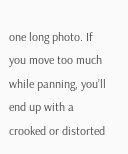one long photo. If you move too much while panning, you’ll end up with a crooked or distorted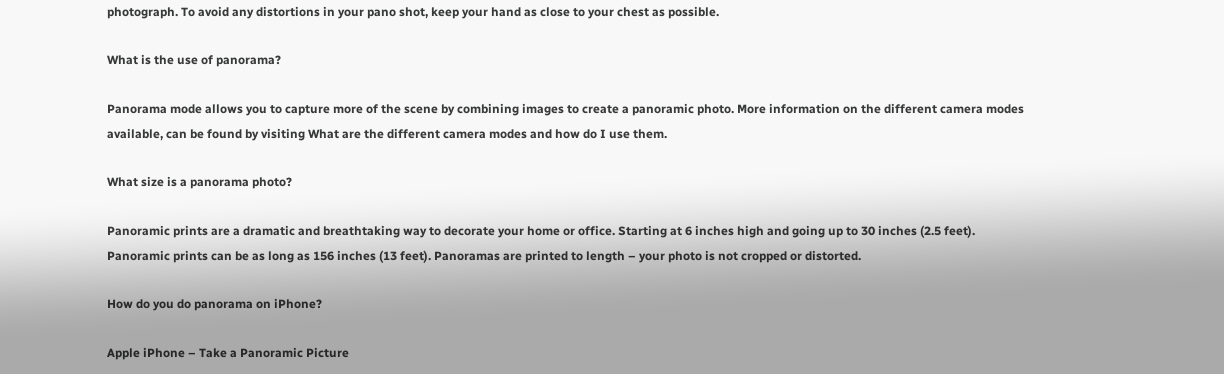photograph. To avoid any distortions in your pano shot, keep your hand as close to your chest as possible.

What is the use of panorama?

Panorama mode allows you to capture more of the scene by combining images to create a panoramic photo. More information on the different camera modes available, can be found by visiting What are the different camera modes and how do I use them.

What size is a panorama photo?

Panoramic prints are a dramatic and breathtaking way to decorate your home or office. Starting at 6 inches high and going up to 30 inches (2.5 feet). Panoramic prints can be as long as 156 inches (13 feet). Panoramas are printed to length – your photo is not cropped or distorted.

How do you do panorama on iPhone?

Apple iPhone – Take a Panoramic Picture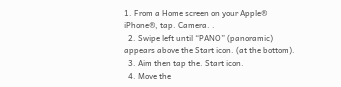1. From a Home screen on your Apple® iPhone®, tap. Camera. .
  2. Swipe left until “PANO” (panoramic) appears above the Start icon. (at the bottom).
  3. Aim then tap the. Start icon.
  4. Move the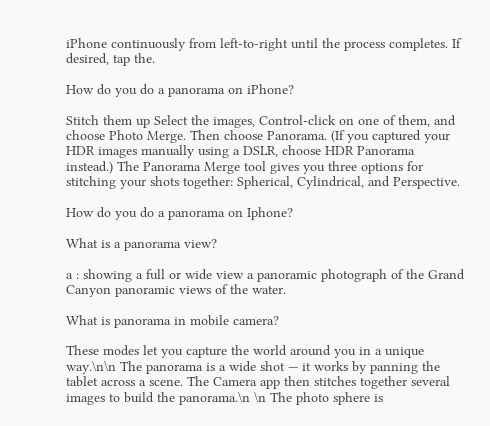iPhone continuously from left-to-right until the process completes. If desired, tap the.

How do you do a panorama on iPhone?

Stitch them up Select the images, Control-click on one of them, and choose Photo Merge. Then choose Panorama. (If you captured your HDR images manually using a DSLR, choose HDR Panorama instead.) The Panorama Merge tool gives you three options for stitching your shots together: Spherical, Cylindrical, and Perspective.

How do you do a panorama on Iphone?

What is a panorama view?

a : showing a full or wide view a panoramic photograph of the Grand Canyon panoramic views of the water.

What is panorama in mobile camera?

These modes let you capture the world around you in a unique way.\n\n The panorama is a wide shot — it works by panning the tablet across a scene. The Camera app then stitches together several images to build the panorama.\n \n The photo sphere is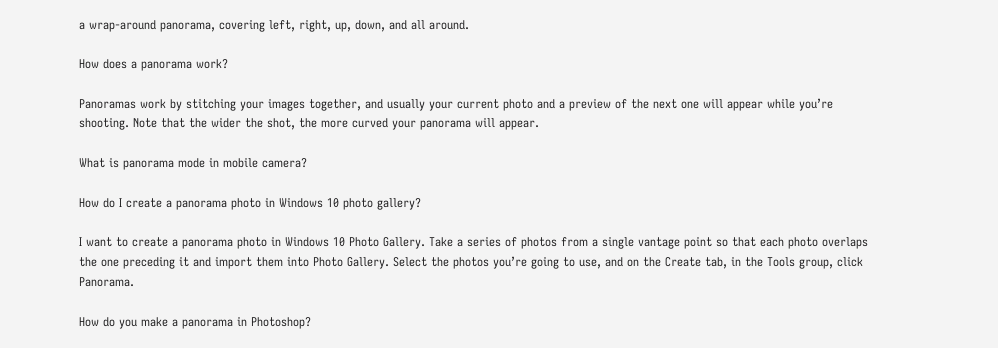a wrap-around panorama, covering left, right, up, down, and all around.

How does a panorama work?

Panoramas work by stitching your images together, and usually your current photo and a preview of the next one will appear while you’re shooting. Note that the wider the shot, the more curved your panorama will appear.

What is panorama mode in mobile camera?

How do I create a panorama photo in Windows 10 photo gallery?

I want to create a panorama photo in Windows 10 Photo Gallery. Take a series of photos from a single vantage point so that each photo overlaps the one preceding it and import them into Photo Gallery. Select the photos you’re going to use, and on the Create tab, in the Tools group, click Panorama.

How do you make a panorama in Photoshop?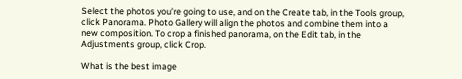Select the photos you’re going to use, and on the Create tab, in the Tools group, click Panorama. Photo Gallery will align the photos and combine them into a new composition. To crop a finished panorama, on the Edit tab, in the Adjustments group, click Crop.

What is the best image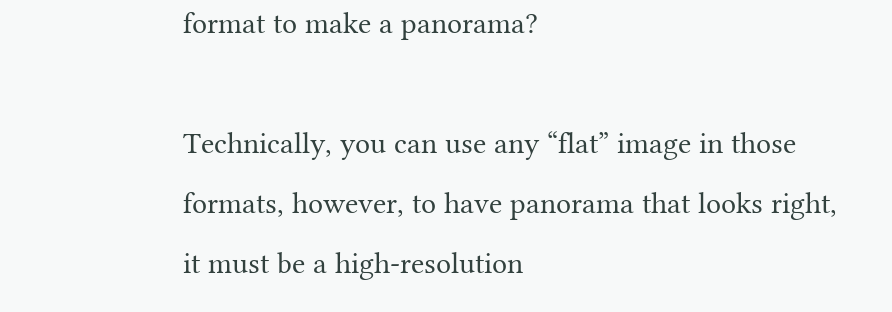format to make a panorama?

Technically, you can use any “flat” image in those formats, however, to have panorama that looks right, it must be a high-resolution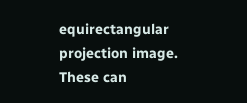equirectangular projection image. These can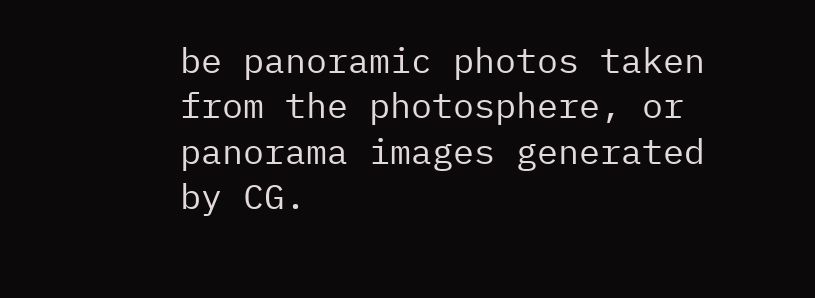be panoramic photos taken from the photosphere, or panorama images generated by CG.